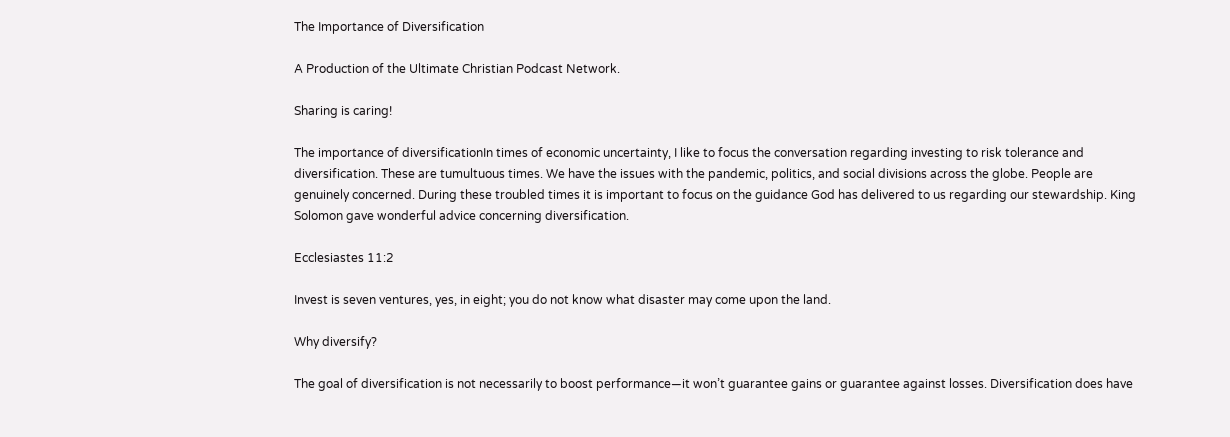The Importance of Diversification

A Production of the Ultimate Christian Podcast Network.

Sharing is caring!

The importance of diversificationIn times of economic uncertainty, I like to focus the conversation regarding investing to risk tolerance and diversification. These are tumultuous times. We have the issues with the pandemic, politics, and social divisions across the globe. People are genuinely concerned. During these troubled times it is important to focus on the guidance God has delivered to us regarding our stewardship. King Solomon gave wonderful advice concerning diversification.

Ecclesiastes 11:2

Invest is seven ventures, yes, in eight; you do not know what disaster may come upon the land.

Why diversify?

The goal of diversification is not necessarily to boost performance—it won’t guarantee gains or guarantee against losses. Diversification does have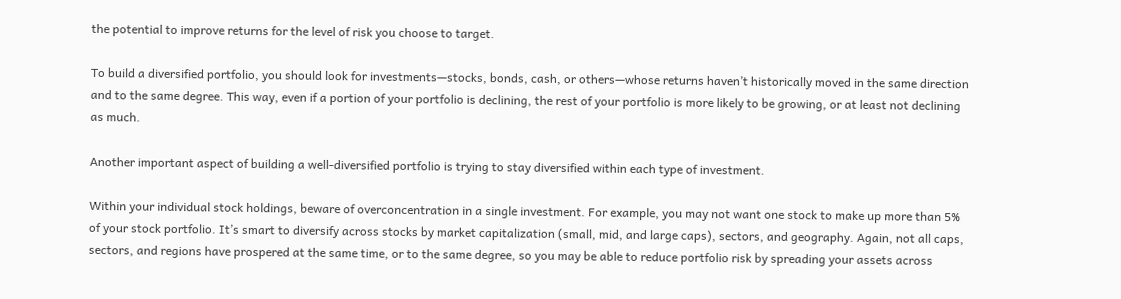the potential to improve returns for the level of risk you choose to target.

To build a diversified portfolio, you should look for investments—stocks, bonds, cash, or others—whose returns haven’t historically moved in the same direction and to the same degree. This way, even if a portion of your portfolio is declining, the rest of your portfolio is more likely to be growing, or at least not declining as much.

Another important aspect of building a well-diversified portfolio is trying to stay diversified within each type of investment.

Within your individual stock holdings, beware of overconcentration in a single investment. For example, you may not want one stock to make up more than 5% of your stock portfolio. It’s smart to diversify across stocks by market capitalization (small, mid, and large caps), sectors, and geography. Again, not all caps, sectors, and regions have prospered at the same time, or to the same degree, so you may be able to reduce portfolio risk by spreading your assets across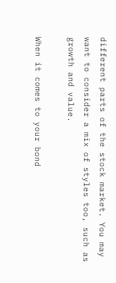different parts of the stock market. You may want to consider a mix of styles too, such as growth and value.

When it comes to your bond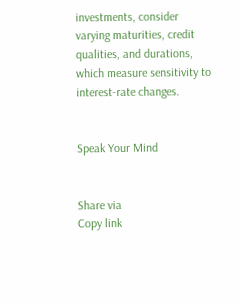investments, consider varying maturities, credit qualities, and durations, which measure sensitivity to interest-rate changes.


Speak Your Mind


Share via
Copy link